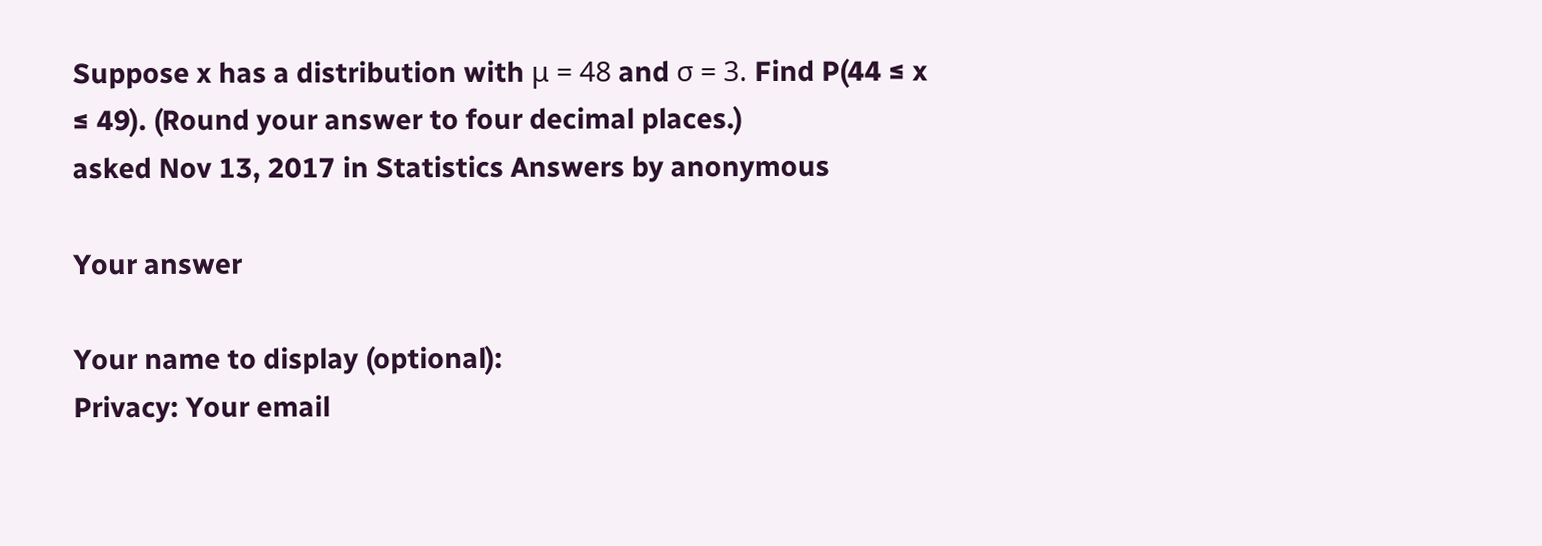Suppose x has a distribution with μ = 48 and σ = 3. Find P(44 ≤ x ≤ 49). (Round your answer to four decimal places.)
asked Nov 13, 2017 in Statistics Answers by anonymous

Your answer

Your name to display (optional):
Privacy: Your email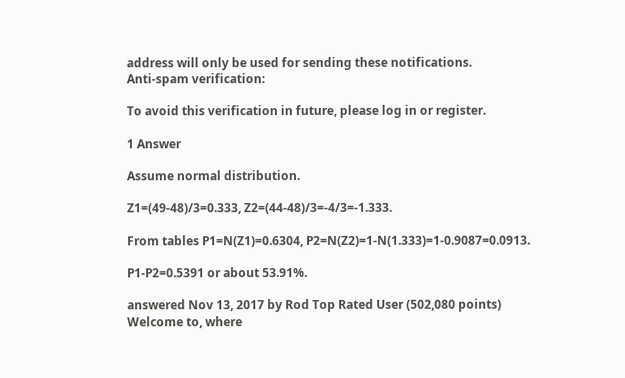address will only be used for sending these notifications.
Anti-spam verification:

To avoid this verification in future, please log in or register.

1 Answer

Assume normal distribution.

Z1=(49-48)/3=0.333, Z2=(44-48)/3=-4/3=-1.333.

From tables P1=N(Z1)=0.6304, P2=N(Z2)=1-N(1.333)=1-0.9087=0.0913.

P1-P2=0.5391 or about 53.91%.

answered Nov 13, 2017 by Rod Top Rated User (502,080 points)
Welcome to, where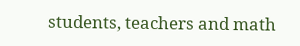students, teachers and math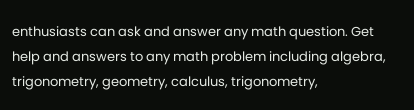enthusiasts can ask and answer any math question. Get help and answers to any math problem including algebra, trigonometry, geometry, calculus, trigonometry,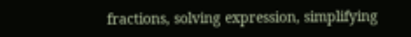fractions, solving expression, simplifying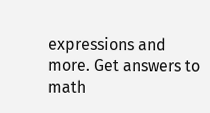expressions and more. Get answers to math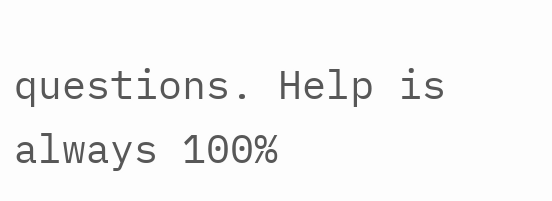questions. Help is always 100%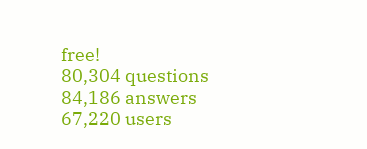free!
80,304 questions
84,186 answers
67,220 users